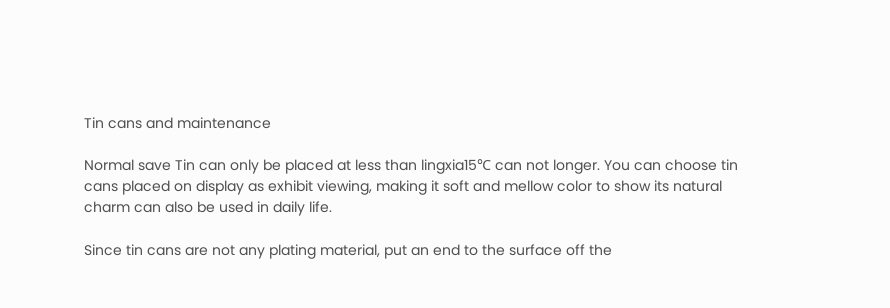Tin cans and maintenance

Normal save Tin can only be placed at less than lingxia15℃ can not longer. You can choose tin cans placed on display as exhibit viewing, making it soft and mellow color to show its natural charm can also be used in daily life.

Since tin cans are not any plating material, put an end to the surface off the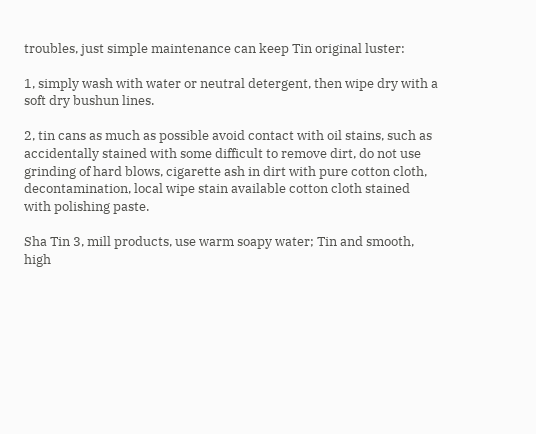troubles, just simple maintenance can keep Tin original luster:

1, simply wash with water or neutral detergent, then wipe dry with a soft dry bushun lines.

2, tin cans as much as possible avoid contact with oil stains, such as accidentally stained with some difficult to remove dirt, do not use grinding of hard blows, cigarette ash in dirt with pure cotton cloth, decontamination, local wipe stain available cotton cloth stained with polishing paste.

Sha Tin 3, mill products, use warm soapy water; Tin and smooth, high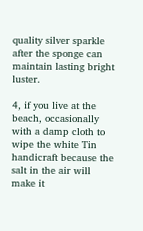quality silver sparkle after the sponge can maintain lasting bright luster.

4, if you live at the beach, occasionally with a damp cloth to wipe the white Tin handicraft because the salt in the air will make it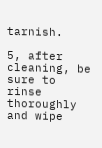tarnish.

5, after cleaning, be sure to rinse thoroughly and wipe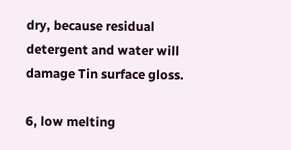dry, because residual detergent and water will damage Tin surface gloss.

6, low melting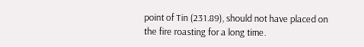point of Tin (231.89), should not have placed on the fire roasting for a long time.